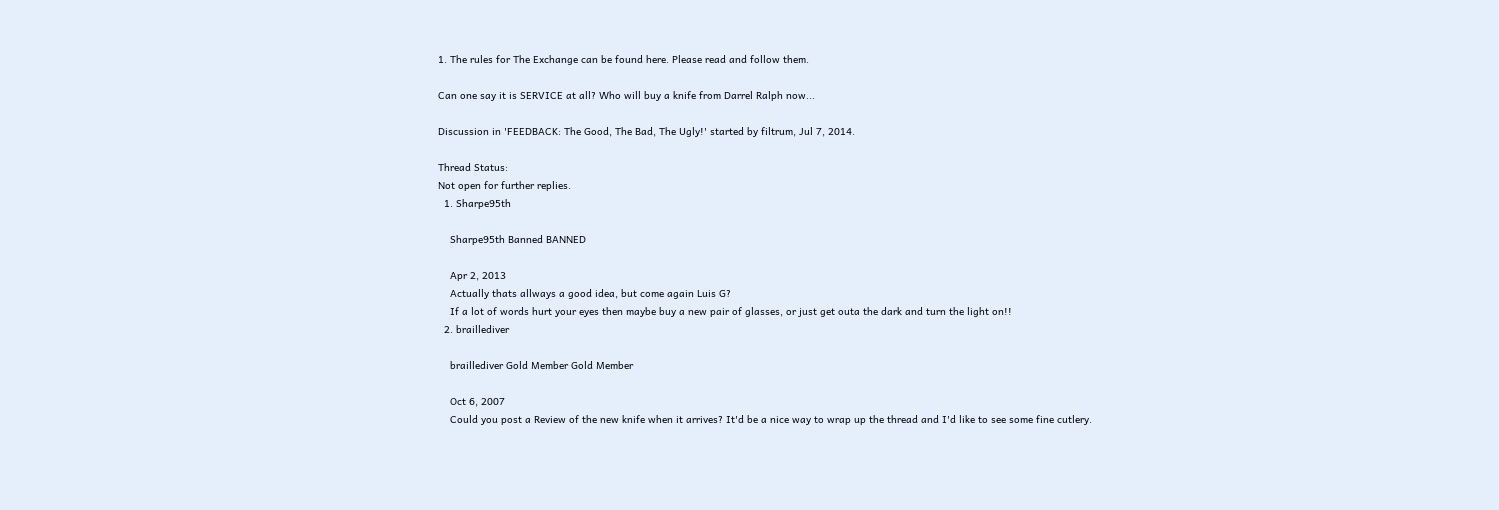1. The rules for The Exchange can be found here. Please read and follow them.

Can one say it is SERVICE at all? Who will buy a knife from Darrel Ralph now...

Discussion in 'FEEDBACK: The Good, The Bad, The Ugly!' started by filtrum, Jul 7, 2014.

Thread Status:
Not open for further replies.
  1. Sharpe95th

    Sharpe95th Banned BANNED

    Apr 2, 2013
    Actually thats allways a good idea, but come again Luis G?
    If a lot of words hurt your eyes then maybe buy a new pair of glasses, or just get outa the dark and turn the light on!!
  2. braillediver

    braillediver Gold Member Gold Member

    Oct 6, 2007
    Could you post a Review of the new knife when it arrives? It'd be a nice way to wrap up the thread and I'd like to see some fine cutlery.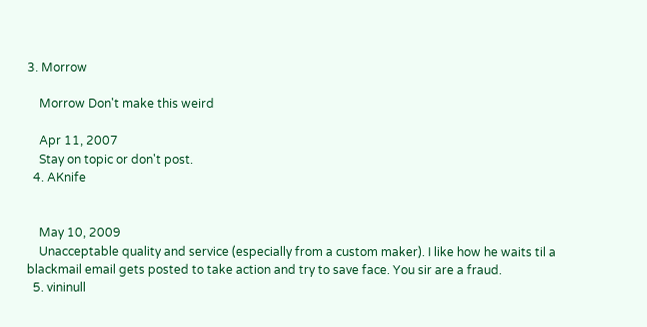3. Morrow

    Morrow Don't make this weird

    Apr 11, 2007
    Stay on topic or don't post.
  4. AKnife


    May 10, 2009
    Unacceptable quality and service (especially from a custom maker). I like how he waits til a blackmail email gets posted to take action and try to save face. You sir are a fraud.
  5. vininull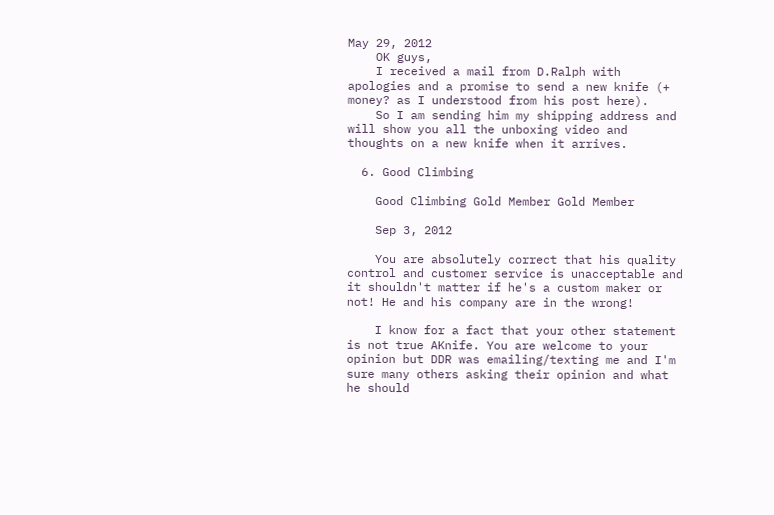May 29, 2012
    OK guys,
    I received a mail from D.Ralph with apologies and a promise to send a new knife (+ money? as I understood from his post here).
    So I am sending him my shipping address and will show you all the unboxing video and thoughts on a new knife when it arrives.

  6. Good Climbing

    Good Climbing Gold Member Gold Member

    Sep 3, 2012

    You are absolutely correct that his quality control and customer service is unacceptable and it shouldn't matter if he's a custom maker or not! He and his company are in the wrong!

    I know for a fact that your other statement is not true AKnife. You are welcome to your opinion but DDR was emailing/texting me and I'm sure many others asking their opinion and what he should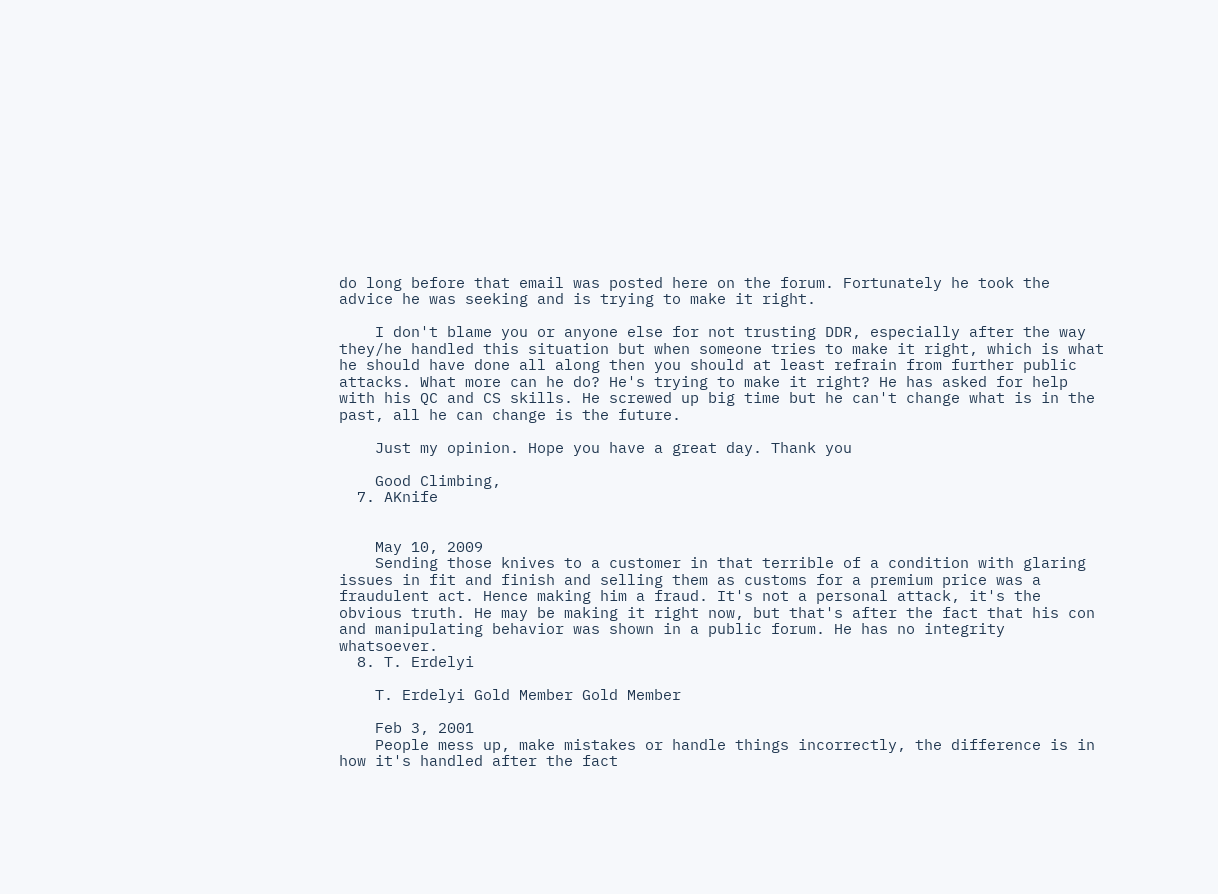do long before that email was posted here on the forum. Fortunately he took the advice he was seeking and is trying to make it right.

    I don't blame you or anyone else for not trusting DDR, especially after the way they/he handled this situation but when someone tries to make it right, which is what he should have done all along then you should at least refrain from further public attacks. What more can he do? He's trying to make it right? He has asked for help with his QC and CS skills. He screwed up big time but he can't change what is in the past, all he can change is the future.

    Just my opinion. Hope you have a great day. Thank you

    Good Climbing,
  7. AKnife


    May 10, 2009
    Sending those knives to a customer in that terrible of a condition with glaring issues in fit and finish and selling them as customs for a premium price was a fraudulent act. Hence making him a fraud. It's not a personal attack, it's the obvious truth. He may be making it right now, but that's after the fact that his con and manipulating behavior was shown in a public forum. He has no integrity whatsoever.
  8. T. Erdelyi

    T. Erdelyi Gold Member Gold Member

    Feb 3, 2001
    People mess up, make mistakes or handle things incorrectly, the difference is in how it's handled after the fact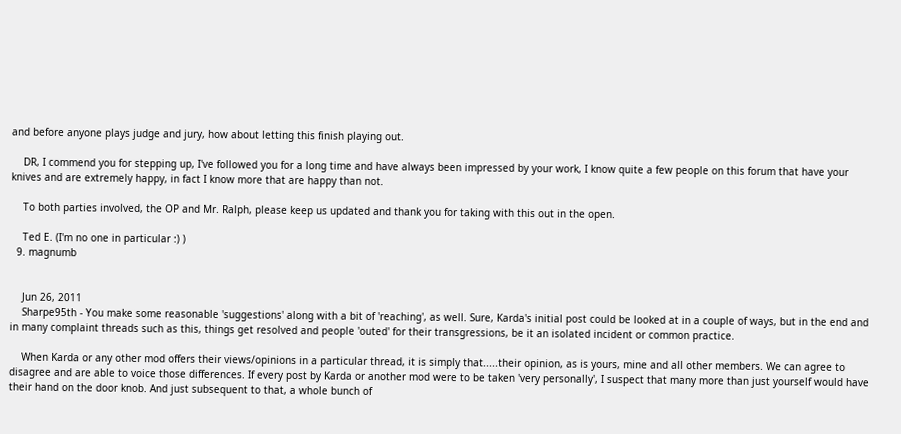and before anyone plays judge and jury, how about letting this finish playing out.

    DR, I commend you for stepping up, I've followed you for a long time and have always been impressed by your work, I know quite a few people on this forum that have your knives and are extremely happy, in fact I know more that are happy than not.

    To both parties involved, the OP and Mr. Ralph, please keep us updated and thank you for taking with this out in the open.

    Ted E. (I'm no one in particular :) )
  9. magnumb


    Jun 26, 2011
    Sharpe95th - You make some reasonable 'suggestions' along with a bit of 'reaching', as well. Sure, Karda's initial post could be looked at in a couple of ways, but in the end and in many complaint threads such as this, things get resolved and people 'outed' for their transgressions, be it an isolated incident or common practice.

    When Karda or any other mod offers their views/opinions in a particular thread, it is simply that.....their opinion, as is yours, mine and all other members. We can agree to disagree and are able to voice those differences. If every post by Karda or another mod were to be taken 'very personally', I suspect that many more than just yourself would have their hand on the door knob. And just subsequent to that, a whole bunch of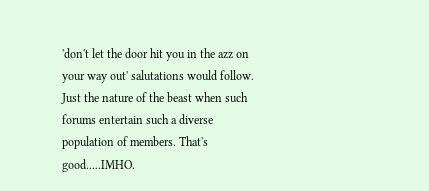'don't let the door hit you in the azz on your way out' salutations would follow. Just the nature of the beast when such forums entertain such a diverse population of members. That's good.....IMHO.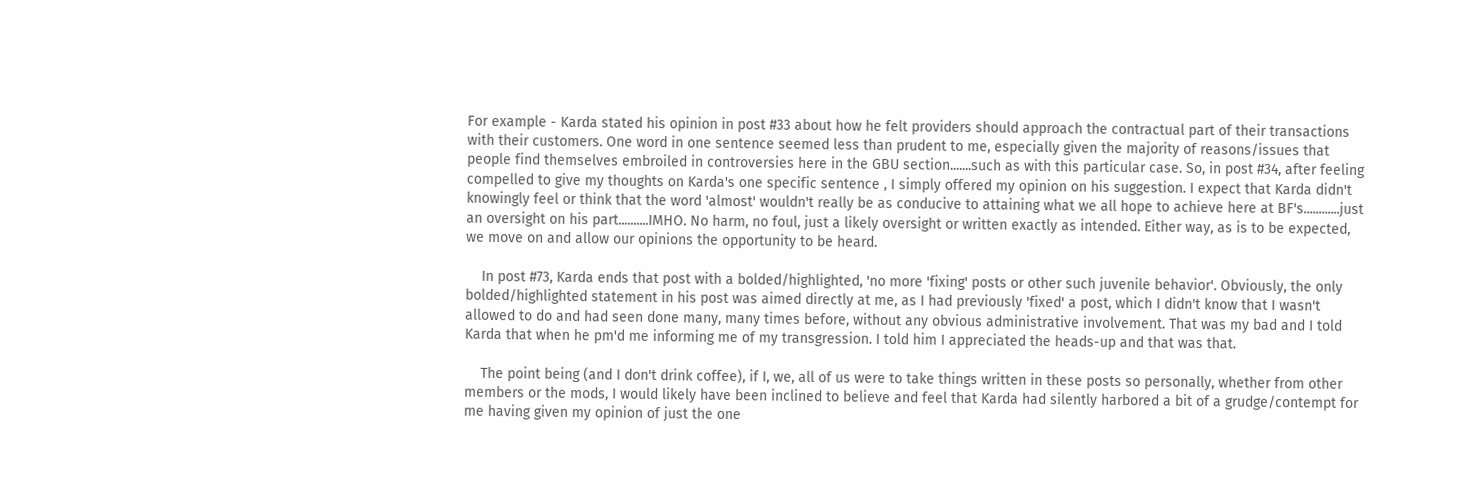For example - Karda stated his opinion in post #33 about how he felt providers should approach the contractual part of their transactions with their customers. One word in one sentence seemed less than prudent to me, especially given the majority of reasons/issues that people find themselves embroiled in controversies here in the GBU section.......such as with this particular case. So, in post #34, after feeling compelled to give my thoughts on Karda's one specific sentence , I simply offered my opinion on his suggestion. I expect that Karda didn't knowingly feel or think that the word 'almost' wouldn't really be as conducive to attaining what we all hope to achieve here at BF's............just an oversight on his part..........IMHO. No harm, no foul, just a likely oversight or written exactly as intended. Either way, as is to be expected, we move on and allow our opinions the opportunity to be heard.

    In post #73, Karda ends that post with a bolded/highlighted, 'no more 'fixing' posts or other such juvenile behavior'. Obviously, the only bolded/highlighted statement in his post was aimed directly at me, as I had previously 'fixed' a post, which I didn't know that I wasn't allowed to do and had seen done many, many times before, without any obvious administrative involvement. That was my bad and I told Karda that when he pm'd me informing me of my transgression. I told him I appreciated the heads-up and that was that.

    The point being (and I don't drink coffee), if I, we, all of us were to take things written in these posts so personally, whether from other members or the mods, I would likely have been inclined to believe and feel that Karda had silently harbored a bit of a grudge/contempt for me having given my opinion of just the one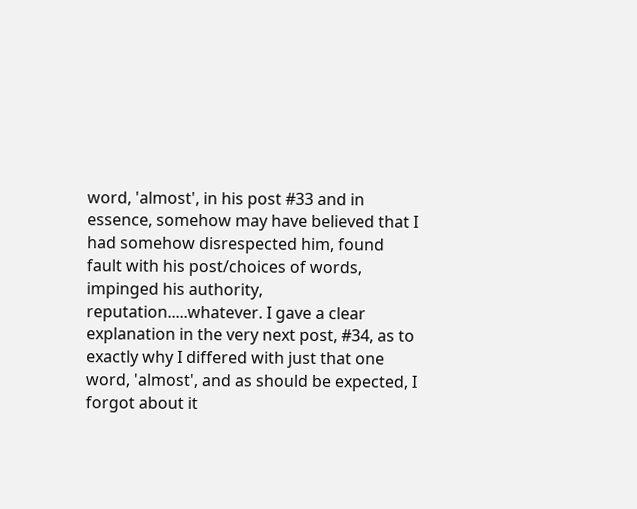word, 'almost', in his post #33 and in essence, somehow may have believed that I had somehow disrespected him, found fault with his post/choices of words, impinged his authority, reputation.....whatever. I gave a clear explanation in the very next post, #34, as to exactly why I differed with just that one word, 'almost', and as should be expected, I forgot about it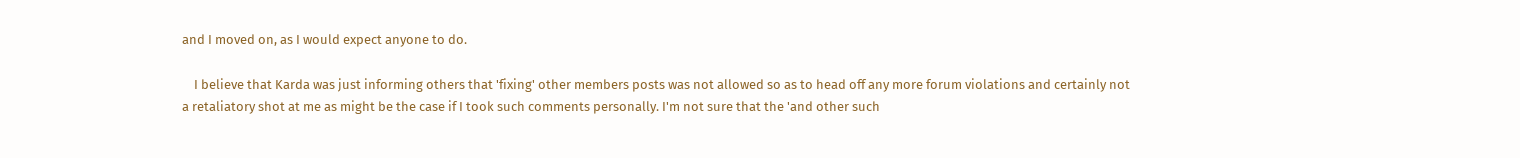and I moved on, as I would expect anyone to do.

    I believe that Karda was just informing others that 'fixing' other members posts was not allowed so as to head off any more forum violations and certainly not a retaliatory shot at me as might be the case if I took such comments personally. I'm not sure that the 'and other such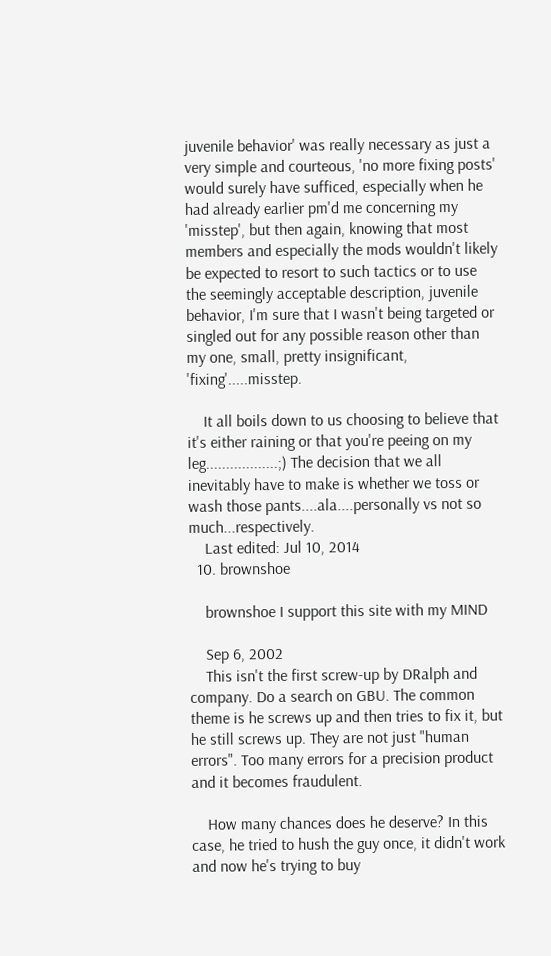juvenile behavior' was really necessary as just a very simple and courteous, 'no more fixing posts' would surely have sufficed, especially when he had already earlier pm'd me concerning my 'misstep', but then again, knowing that most members and especially the mods wouldn't likely be expected to resort to such tactics or to use the seemingly acceptable description, juvenile behavior, I'm sure that I wasn't being targeted or singled out for any possible reason other than my one, small, pretty insignificant, 'fixing'.....misstep.

    It all boils down to us choosing to believe that it's either raining or that you're peeing on my leg..................;) The decision that we all inevitably have to make is whether we toss or wash those pants....ala....personally vs not so much...respectively.
    Last edited: Jul 10, 2014
  10. brownshoe

    brownshoe I support this site with my MIND

    Sep 6, 2002
    This isn't the first screw-up by DRalph and company. Do a search on GBU. The common theme is he screws up and then tries to fix it, but he still screws up. They are not just "human errors". Too many errors for a precision product and it becomes fraudulent.

    How many chances does he deserve? In this case, he tried to hush the guy once, it didn't work and now he's trying to buy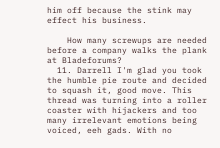him off because the stink may effect his business.

    How many screwups are needed before a company walks the plank at Bladeforums?
  11. Darrell I'm glad you took the humble pie route and decided to squash it, good move. This thread was turning into a roller coaster with hijackers and too many irrelevant emotions being voiced, eeh gads. With no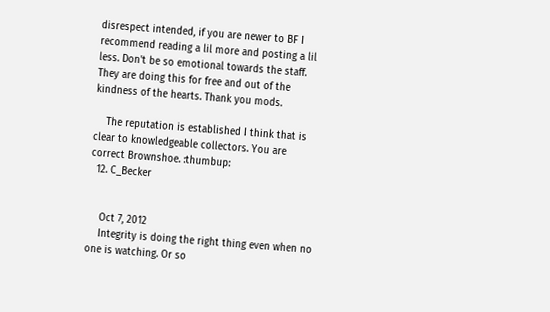disrespect intended, if you are newer to BF I recommend reading a lil more and posting a lil less. Don't be so emotional towards the staff. They are doing this for free and out of the kindness of the hearts. Thank you mods.

    The reputation is established I think that is clear to knowledgeable collectors. You are correct Brownshoe. :thumbup:
  12. C_Becker


    Oct 7, 2012
    Integrity is doing the right thing even when no one is watching. Or so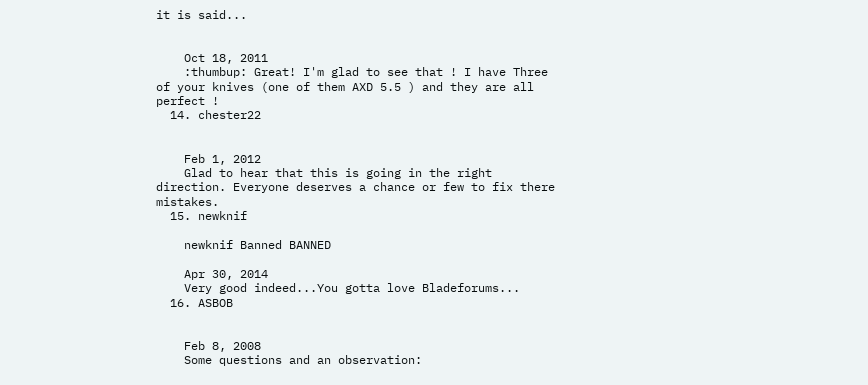it is said...


    Oct 18, 2011
    :thumbup: Great! I'm glad to see that ! I have Three of your knives (one of them AXD 5.5 ) and they are all perfect !
  14. chester22


    Feb 1, 2012
    Glad to hear that this is going in the right direction. Everyone deserves a chance or few to fix there mistakes.
  15. newknif

    newknif Banned BANNED

    Apr 30, 2014
    Very good indeed...You gotta love Bladeforums...
  16. ASBOB


    Feb 8, 2008
    Some questions and an observation: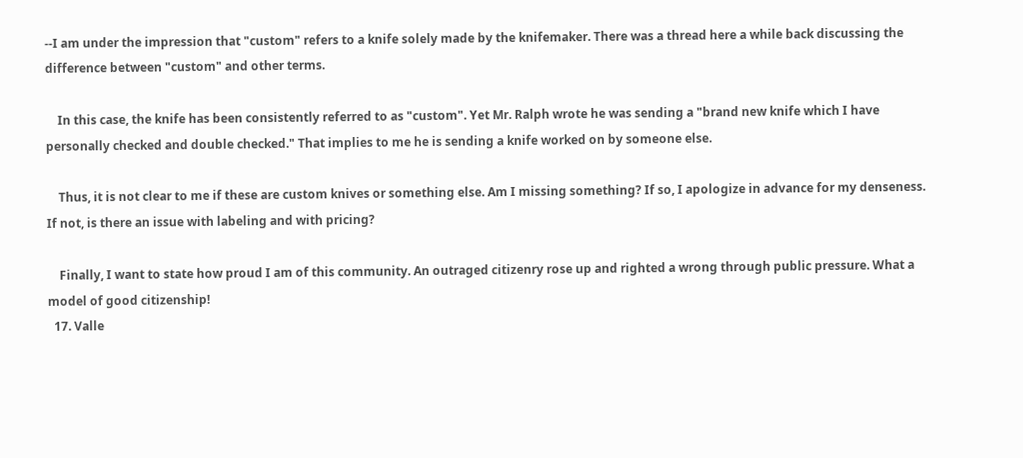--I am under the impression that "custom" refers to a knife solely made by the knifemaker. There was a thread here a while back discussing the difference between "custom" and other terms.

    In this case, the knife has been consistently referred to as "custom". Yet Mr. Ralph wrote he was sending a "brand new knife which I have personally checked and double checked." That implies to me he is sending a knife worked on by someone else.

    Thus, it is not clear to me if these are custom knives or something else. Am I missing something? If so, I apologize in advance for my denseness. If not, is there an issue with labeling and with pricing?

    Finally, I want to state how proud I am of this community. An outraged citizenry rose up and righted a wrong through public pressure. What a model of good citizenship!
  17. Valle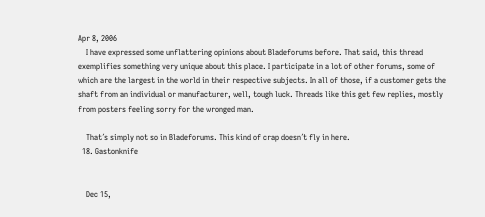Apr 8, 2006
    I have expressed some unflattering opinions about Bladeforums before. That said, this thread exemplifies something very unique about this place. I participate in a lot of other forums, some of which are the largest in the world in their respective subjects. In all of those, if a customer gets the shaft from an individual or manufacturer, well, tough luck. Threads like this get few replies, mostly from posters feeling sorry for the wronged man.

    That´s simply not so in Bladeforums. This kind of crap doesn´t fly in here.
  18. Gastonknife


    Dec 15,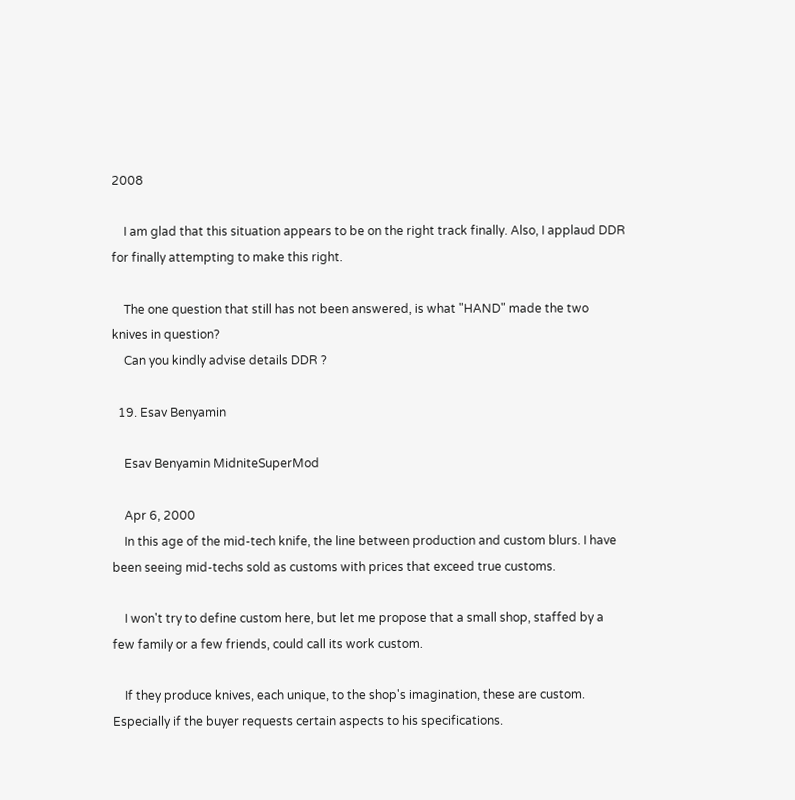2008

    I am glad that this situation appears to be on the right track finally. Also, I applaud DDR for finally attempting to make this right.

    The one question that still has not been answered, is what "HAND" made the two knives in question?
    Can you kindly advise details DDR ?

  19. Esav Benyamin

    Esav Benyamin MidniteSuperMod

    Apr 6, 2000
    In this age of the mid-tech knife, the line between production and custom blurs. I have been seeing mid-techs sold as customs with prices that exceed true customs.

    I won't try to define custom here, but let me propose that a small shop, staffed by a few family or a few friends, could call its work custom.

    If they produce knives, each unique, to the shop's imagination, these are custom. Especially if the buyer requests certain aspects to his specifications.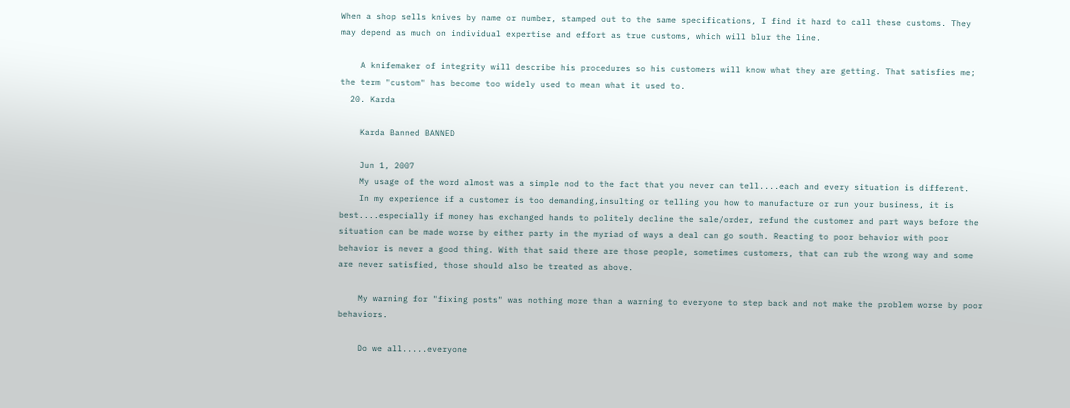When a shop sells knives by name or number, stamped out to the same specifications, I find it hard to call these customs. They may depend as much on individual expertise and effort as true customs, which will blur the line.

    A knifemaker of integrity will describe his procedures so his customers will know what they are getting. That satisfies me; the term "custom" has become too widely used to mean what it used to.
  20. Karda

    Karda Banned BANNED

    Jun 1, 2007
    My usage of the word almost was a simple nod to the fact that you never can tell....each and every situation is different.
    In my experience if a customer is too demanding,insulting or telling you how to manufacture or run your business, it is best....especially if money has exchanged hands to politely decline the sale/order, refund the customer and part ways before the situation can be made worse by either party in the myriad of ways a deal can go south. Reacting to poor behavior with poor behavior is never a good thing. With that said there are those people, sometimes customers, that can rub the wrong way and some are never satisfied, those should also be treated as above.

    My warning for "fixing posts" was nothing more than a warning to everyone to step back and not make the problem worse by poor behaviors.

    Do we all.....everyone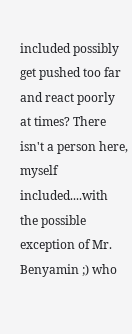included possibly get pushed too far and react poorly at times? There isn't a person here, myself included....with the possible exception of Mr. Benyamin ;) who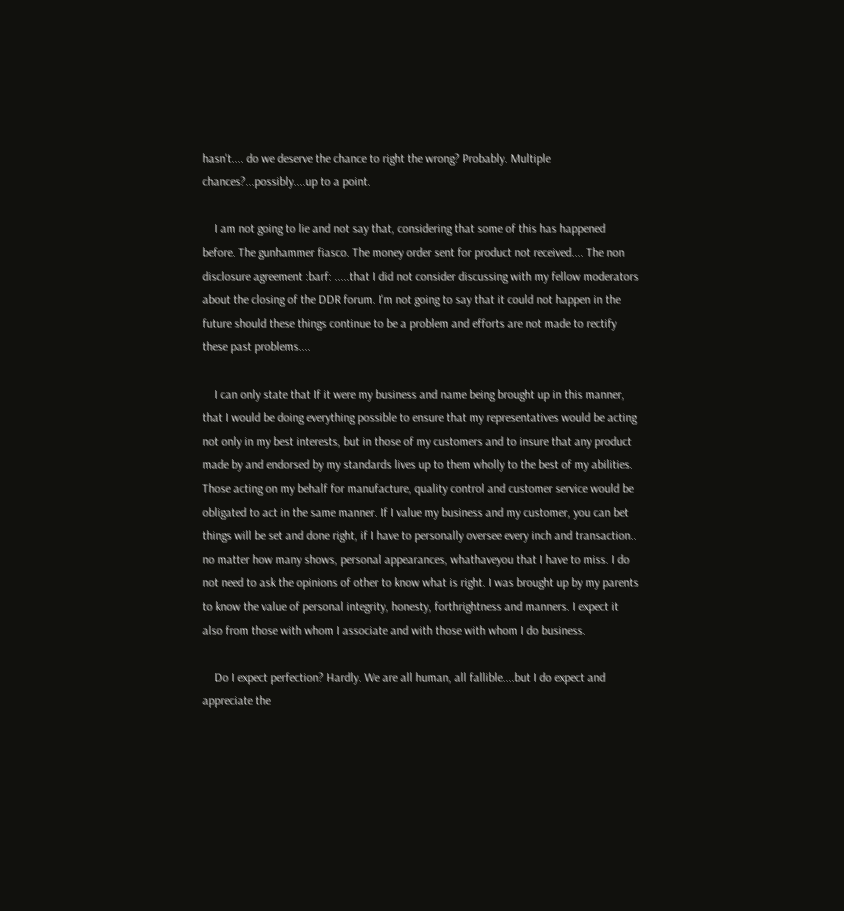hasn't.... do we deserve the chance to right the wrong? Probably. Multiple chances?...possibly....up to a point.

    I am not going to lie and not say that, considering that some of this has happened before. The gunhammer fiasco. The money order sent for product not received.... The non disclosure agreement :barf: .....that I did not consider discussing with my fellow moderators about the closing of the DDR forum. I'm not going to say that it could not happen in the future should these things continue to be a problem and efforts are not made to rectify these past problems....

    I can only state that If it were my business and name being brought up in this manner, that I would be doing everything possible to ensure that my representatives would be acting not only in my best interests, but in those of my customers and to insure that any product made by and endorsed by my standards lives up to them wholly to the best of my abilities. Those acting on my behalf for manufacture, quality control and customer service would be obligated to act in the same manner. If I value my business and my customer, you can bet things will be set and done right, if I have to personally oversee every inch and transaction.. no matter how many shows, personal appearances, whathaveyou that I have to miss. I do not need to ask the opinions of other to know what is right. I was brought up by my parents to know the value of personal integrity, honesty, forthrightness and manners. I expect it also from those with whom I associate and with those with whom I do business.

    Do I expect perfection? Hardly. We are all human, all fallible....but I do expect and appreciate the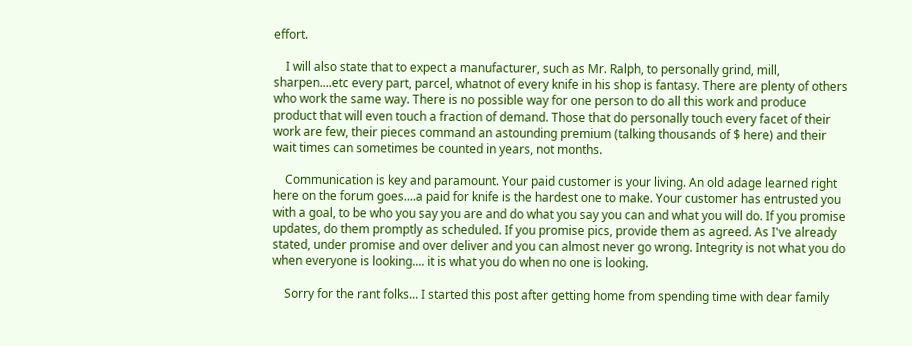effort.

    I will also state that to expect a manufacturer, such as Mr. Ralph, to personally grind, mill, sharpen....etc every part, parcel, whatnot of every knife in his shop is fantasy. There are plenty of others who work the same way. There is no possible way for one person to do all this work and produce product that will even touch a fraction of demand. Those that do personally touch every facet of their work are few, their pieces command an astounding premium (talking thousands of $ here) and their wait times can sometimes be counted in years, not months.

    Communication is key and paramount. Your paid customer is your living. An old adage learned right here on the forum goes....a paid for knife is the hardest one to make. Your customer has entrusted you with a goal, to be who you say you are and do what you say you can and what you will do. If you promise updates, do them promptly as scheduled. If you promise pics, provide them as agreed. As I've already stated, under promise and over deliver and you can almost never go wrong. Integrity is not what you do when everyone is looking.... it is what you do when no one is looking.

    Sorry for the rant folks... I started this post after getting home from spending time with dear family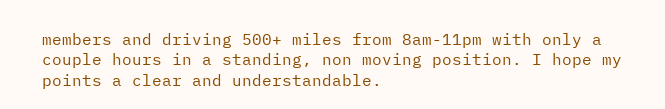members and driving 500+ miles from 8am-11pm with only a couple hours in a standing, non moving position. I hope my points a clear and understandable.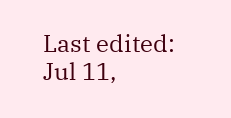Last edited: Jul 11,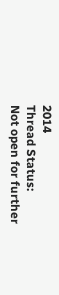2014
Thread Status:
Not open for further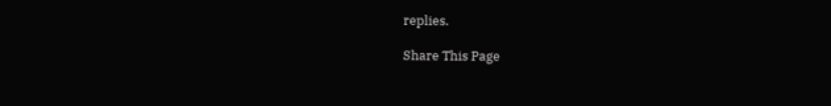replies.

Share This Page